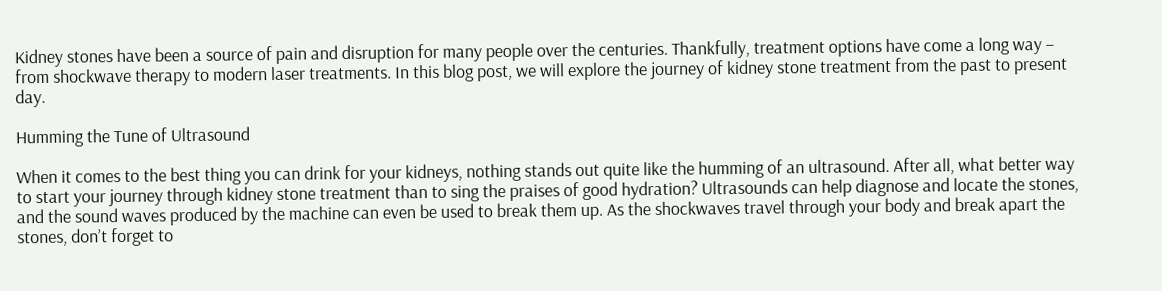Kidney stones have been a source of pain and disruption for many people over the centuries. Thankfully, treatment options have come a long way – from shockwave therapy to modern laser treatments. In this blog post, we will explore the journey of kidney stone treatment from the past to present day.

Humming the Tune of Ultrasound

When it comes to the best thing you can drink for your kidneys, nothing stands out quite like the humming of an ultrasound. After all, what better way to start your journey through kidney stone treatment than to sing the praises of good hydration? Ultrasounds can help diagnose and locate the stones, and the sound waves produced by the machine can even be used to break them up. As the shockwaves travel through your body and break apart the stones, don’t forget to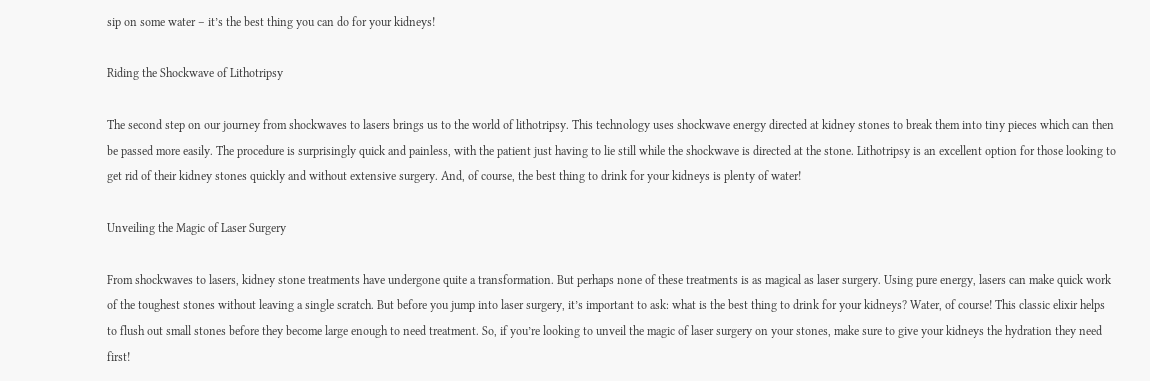sip on some water – it’s the best thing you can do for your kidneys!

Riding the Shockwave of Lithotripsy

The second step on our journey from shockwaves to lasers brings us to the world of lithotripsy. This technology uses shockwave energy directed at kidney stones to break them into tiny pieces which can then be passed more easily. The procedure is surprisingly quick and painless, with the patient just having to lie still while the shockwave is directed at the stone. Lithotripsy is an excellent option for those looking to get rid of their kidney stones quickly and without extensive surgery. And, of course, the best thing to drink for your kidneys is plenty of water!

Unveiling the Magic of Laser Surgery

From shockwaves to lasers, kidney stone treatments have undergone quite a transformation. But perhaps none of these treatments is as magical as laser surgery. Using pure energy, lasers can make quick work of the toughest stones without leaving a single scratch. But before you jump into laser surgery, it’s important to ask: what is the best thing to drink for your kidneys? Water, of course! This classic elixir helps to flush out small stones before they become large enough to need treatment. So, if you’re looking to unveil the magic of laser surgery on your stones, make sure to give your kidneys the hydration they need first!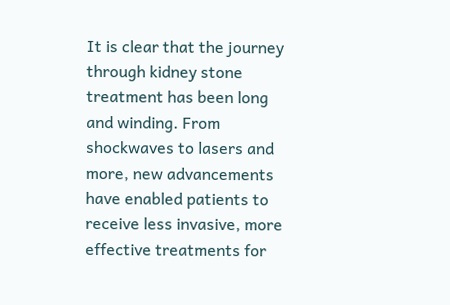It is clear that the journey through kidney stone treatment has been long and winding. From shockwaves to lasers and more, new advancements have enabled patients to receive less invasive, more effective treatments for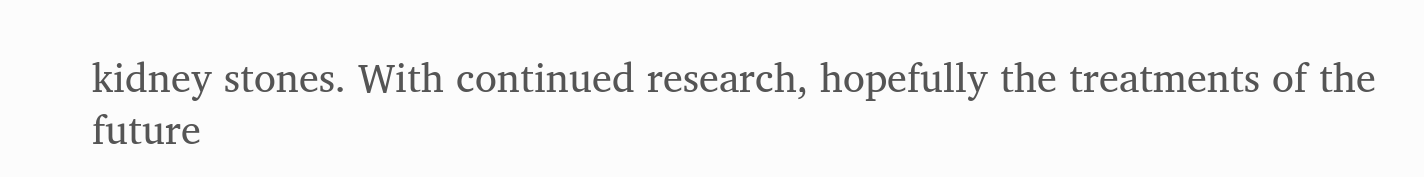kidney stones. With continued research, hopefully the treatments of the future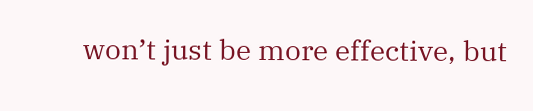won’t just be more effective, but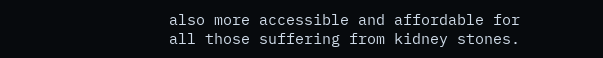also more accessible and affordable for all those suffering from kidney stones.